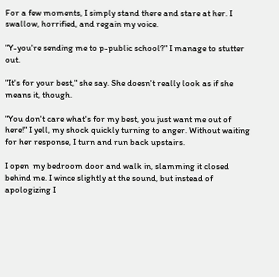For a few moments, I simply stand there and stare at her. I swallow, horrified, and regain my voice.

"Y-you're sending me to p-public school?" I manage to stutter out.

"It's for your best," she say. She doesn't really look as if she means it, though.

"You don't care what's for my best, you just want me out of here!" I yell, my shock quickly turning to anger. Without waiting for her response, I turn and run back upstairs.

I open  my bedroom door and walk in, slamming it closed behind me. I wince slightly at the sound, but instead of apologizing I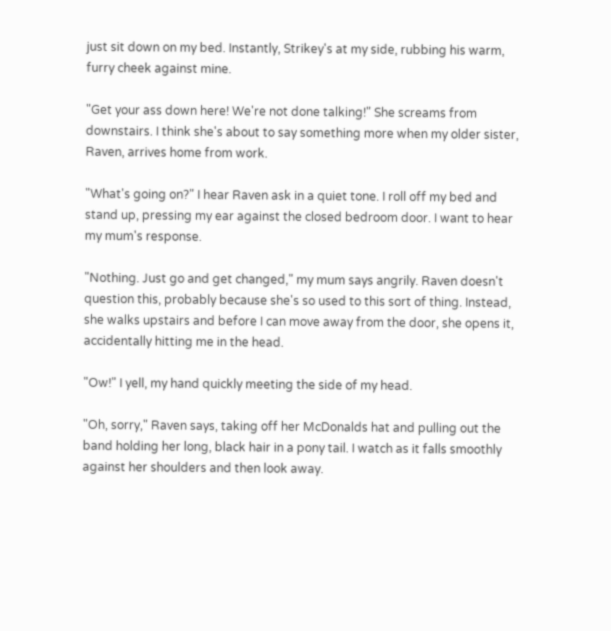just sit down on my bed. Instantly, Strikey's at my side, rubbing his warm, furry cheek against mine.

"Get your ass down here! We're not done talking!" She screams from downstairs. I think she's about to say something more when my older sister, Raven, arrives home from work.

"What's going on?" I hear Raven ask in a quiet tone. I roll off my bed and stand up, pressing my ear against the closed bedroom door. I want to hear my mum's response.

"Nothing. Just go and get changed," my mum says angrily. Raven doesn't question this, probably because she's so used to this sort of thing. Instead, she walks upstairs and before I can move away from the door, she opens it, accidentally hitting me in the head.

"Ow!" I yell, my hand quickly meeting the side of my head.

"Oh, sorry," Raven says, taking off her McDonalds hat and pulling out the band holding her long, black hair in a pony tail. I watch as it falls smoothly against her shoulders and then look away.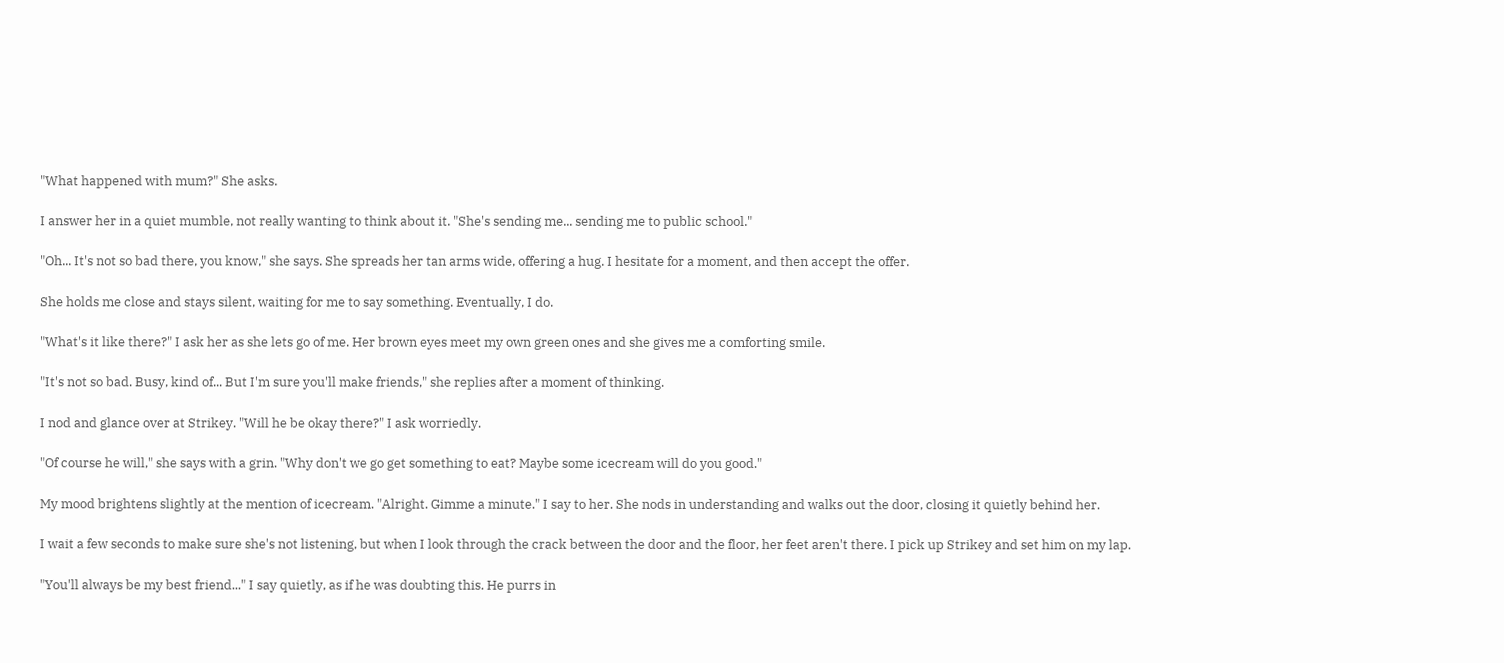"What happened with mum?" She asks.

I answer her in a quiet mumble, not really wanting to think about it. "She's sending me... sending me to public school."

"Oh... It's not so bad there, you know," she says. She spreads her tan arms wide, offering a hug. I hesitate for a moment, and then accept the offer.

She holds me close and stays silent, waiting for me to say something. Eventually, I do.

"What's it like there?" I ask her as she lets go of me. Her brown eyes meet my own green ones and she gives me a comforting smile.

"It's not so bad. Busy, kind of... But I'm sure you'll make friends," she replies after a moment of thinking.

I nod and glance over at Strikey. "Will he be okay there?" I ask worriedly.

"Of course he will," she says with a grin. "Why don't we go get something to eat? Maybe some icecream will do you good."

My mood brightens slightly at the mention of icecream. "Alright. Gimme a minute." I say to her. She nods in understanding and walks out the door, closing it quietly behind her.

I wait a few seconds to make sure she's not listening, but when I look through the crack between the door and the floor, her feet aren't there. I pick up Strikey and set him on my lap.

"You'll always be my best friend..." I say quietly, as if he was doubting this. He purrs in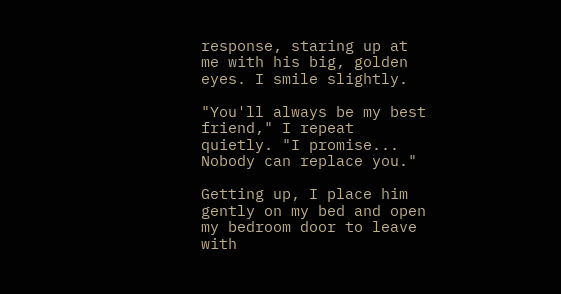response, staring up at me with his big, golden eyes. I smile slightly.

"You'll always be my best friend," I repeat quietly. "I promise... Nobody can replace you."

Getting up, I place him gently on my bed and open my bedroom door to leave with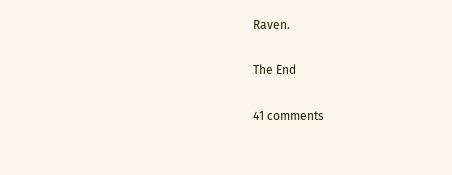Raven.

The End

41 comments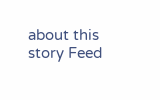about this story Feed